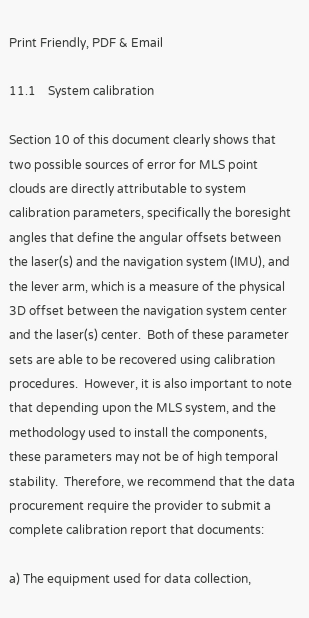Print Friendly, PDF & Email

11.1    System calibration

Section 10 of this document clearly shows that two possible sources of error for MLS point clouds are directly attributable to system calibration parameters, specifically the boresight angles that define the angular offsets between the laser(s) and the navigation system (IMU), and the lever arm, which is a measure of the physical 3D offset between the navigation system center and the laser(s) center.  Both of these parameter sets are able to be recovered using calibration procedures.  However, it is also important to note that depending upon the MLS system, and the methodology used to install the components, these parameters may not be of high temporal stability.  Therefore, we recommend that the data procurement require the provider to submit a complete calibration report that documents:

a) The equipment used for data collection,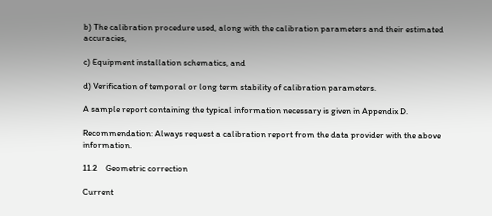b) The calibration procedure used, along with the calibration parameters and their estimated accuracies,

c) Equipment installation schematics, and

d) Verification of temporal or long term stability of calibration parameters.

A sample report containing the typical information necessary is given in Appendix D.

Recommendation: Always request a calibration report from the data provider with the above information.

11.2    Geometric correction

Current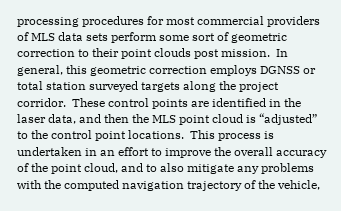processing procedures for most commercial providers of MLS data sets perform some sort of geometric correction to their point clouds post mission.  In general, this geometric correction employs DGNSS or total station surveyed targets along the project corridor.  These control points are identified in the laser data, and then the MLS point cloud is “adjusted” to the control point locations.  This process is undertaken in an effort to improve the overall accuracy of the point cloud, and to also mitigate any problems with the computed navigation trajectory of the vehicle,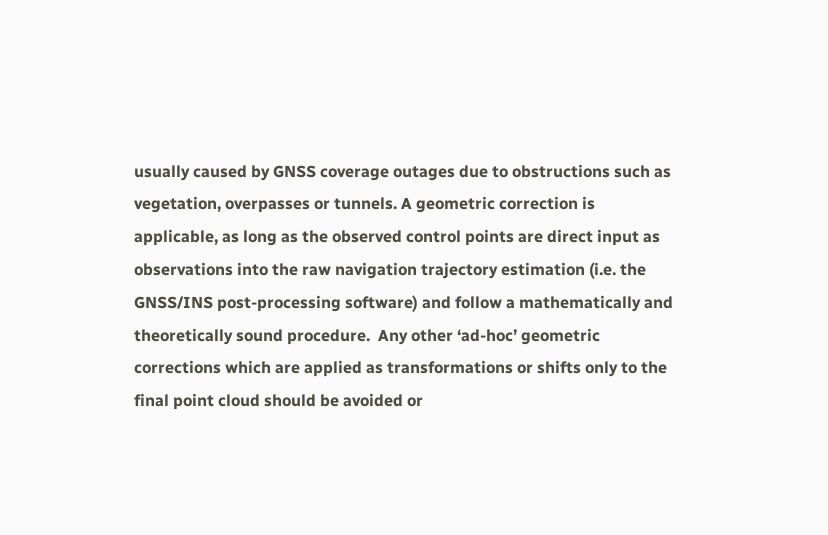usually caused by GNSS coverage outages due to obstructions such as vegetation, overpasses or tunnels. A geometric correction is applicable, as long as the observed control points are direct input as observations into the raw navigation trajectory estimation (i.e. the GNSS/INS post-processing software) and follow a mathematically and theoretically sound procedure.  Any other ‘ad-hoc’ geometric corrections which are applied as transformations or shifts only to the final point cloud should be avoided or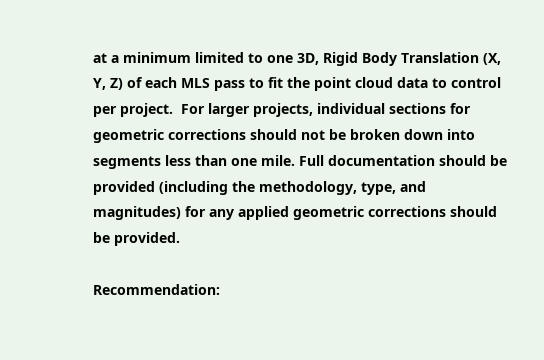at a minimum limited to one 3D, Rigid Body Translation (X, Y, Z) of each MLS pass to fit the point cloud data to control per project.  For larger projects, individual sections for geometric corrections should not be broken down into segments less than one mile. Full documentation should be provided (including the methodology, type, and magnitudes) for any applied geometric corrections should be provided.

Recommendation: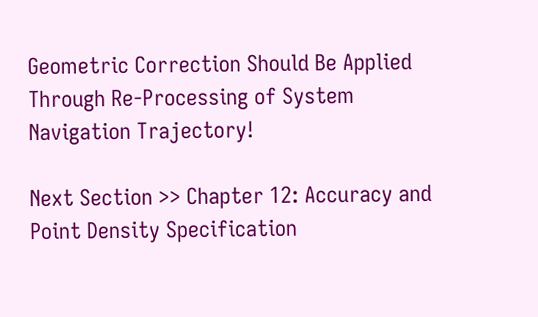Geometric Correction Should Be Applied Through Re-Processing of System Navigation Trajectory!

Next Section >> Chapter 12: Accuracy and Point Density Specification